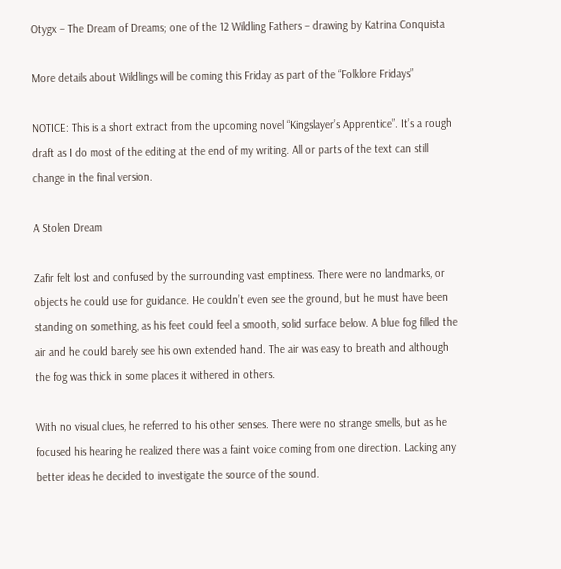Otygx – The Dream of Dreams; one of the 12 Wildling Fathers – drawing by Katrina Conquista

More details about Wildlings will be coming this Friday as part of the “Folklore Fridays”

NOTICE: This is a short extract from the upcoming novel “Kingslayer’s Apprentice”. It’s a rough draft as I do most of the editing at the end of my writing. All or parts of the text can still change in the final version.

A Stolen Dream

Zafir felt lost and confused by the surrounding vast emptiness. There were no landmarks, or objects he could use for guidance. He couldn’t even see the ground, but he must have been standing on something, as his feet could feel a smooth, solid surface below. A blue fog filled the air and he could barely see his own extended hand. The air was easy to breath and although the fog was thick in some places it withered in others.

With no visual clues, he referred to his other senses. There were no strange smells, but as he focused his hearing he realized there was a faint voice coming from one direction. Lacking any better ideas he decided to investigate the source of the sound.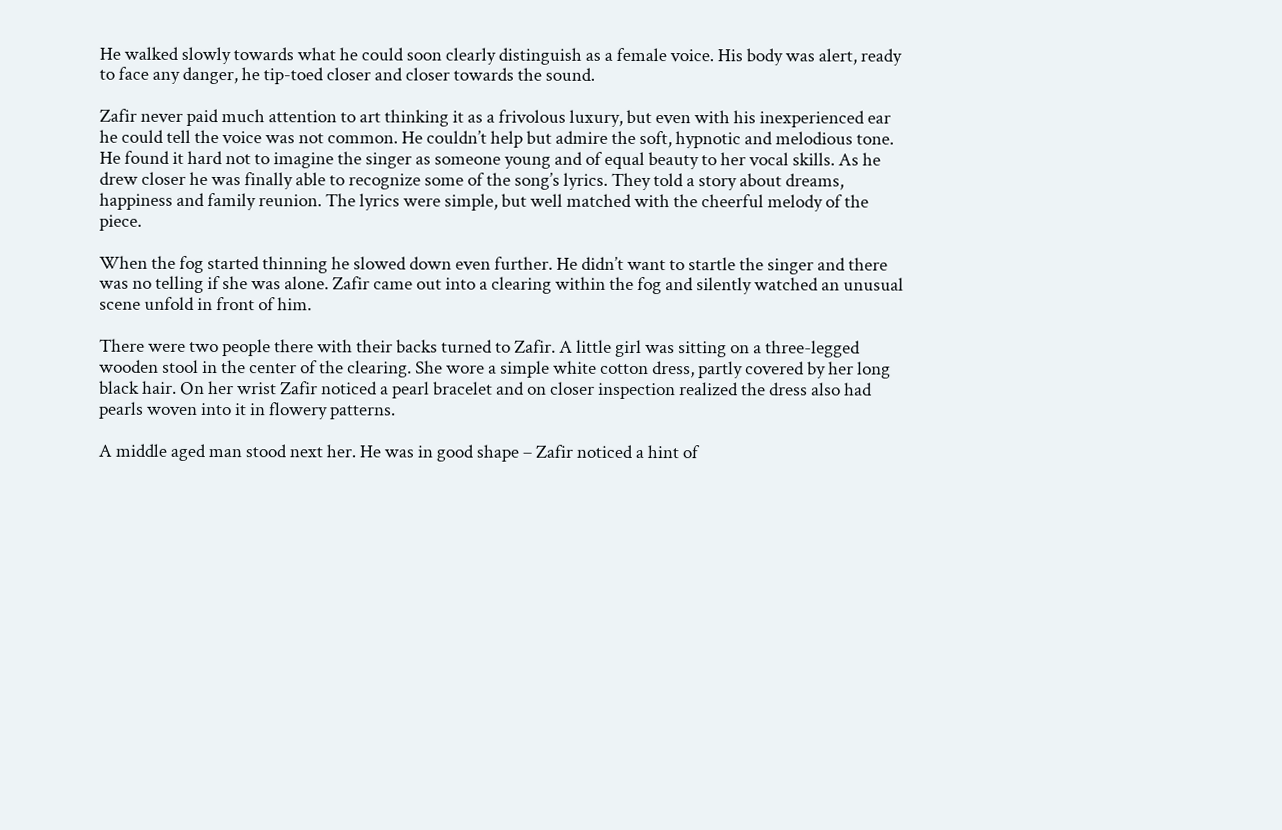He walked slowly towards what he could soon clearly distinguish as a female voice. His body was alert, ready to face any danger, he tip-toed closer and closer towards the sound.

Zafir never paid much attention to art thinking it as a frivolous luxury, but even with his inexperienced ear he could tell the voice was not common. He couldn’t help but admire the soft, hypnotic and melodious tone. He found it hard not to imagine the singer as someone young and of equal beauty to her vocal skills. As he drew closer he was finally able to recognize some of the song’s lyrics. They told a story about dreams, happiness and family reunion. The lyrics were simple, but well matched with the cheerful melody of the piece.

When the fog started thinning he slowed down even further. He didn’t want to startle the singer and there was no telling if she was alone. Zafir came out into a clearing within the fog and silently watched an unusual scene unfold in front of him.

There were two people there with their backs turned to Zafir. A little girl was sitting on a three-legged wooden stool in the center of the clearing. She wore a simple white cotton dress, partly covered by her long black hair. On her wrist Zafir noticed a pearl bracelet and on closer inspection realized the dress also had pearls woven into it in flowery patterns.

A middle aged man stood next her. He was in good shape – Zafir noticed a hint of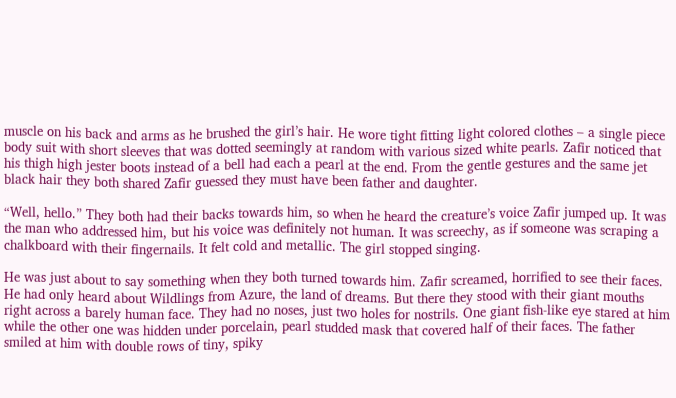muscle on his back and arms as he brushed the girl’s hair. He wore tight fitting light colored clothes – a single piece body suit with short sleeves that was dotted seemingly at random with various sized white pearls. Zafir noticed that his thigh high jester boots instead of a bell had each a pearl at the end. From the gentle gestures and the same jet black hair they both shared Zafir guessed they must have been father and daughter.

“Well, hello.” They both had their backs towards him, so when he heard the creature’s voice Zafir jumped up. It was the man who addressed him, but his voice was definitely not human. It was screechy, as if someone was scraping a chalkboard with their fingernails. It felt cold and metallic. The girl stopped singing.

He was just about to say something when they both turned towards him. Zafir screamed, horrified to see their faces. He had only heard about Wildlings from Azure, the land of dreams. But there they stood with their giant mouths right across a barely human face. They had no noses, just two holes for nostrils. One giant fish-like eye stared at him while the other one was hidden under porcelain, pearl studded mask that covered half of their faces. The father smiled at him with double rows of tiny, spiky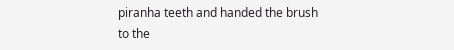piranha teeth and handed the brush to the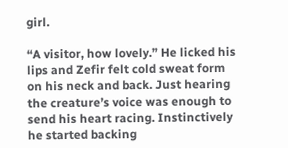girl.

“A visitor, how lovely.” He licked his lips and Zefir felt cold sweat form on his neck and back. Just hearing the creature’s voice was enough to send his heart racing. Instinctively he started backing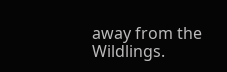away from the Wildlings.